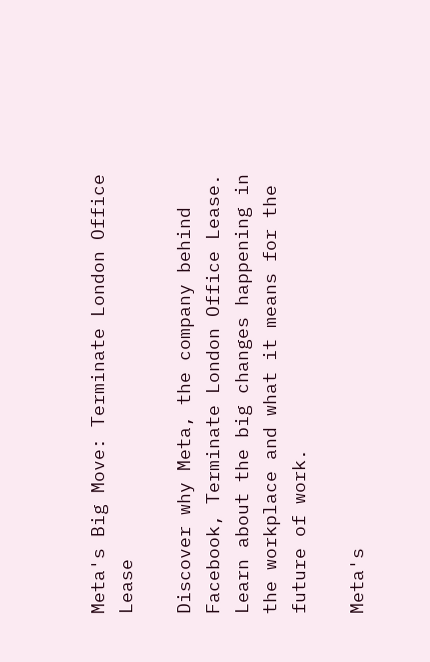Meta's Big Move: Terminate London Office Lease

Discover why Meta, the company behind Facebook, Terminate London Office Lease. Learn about the big changes happening in the workplace and what it means for the future of work.

Meta's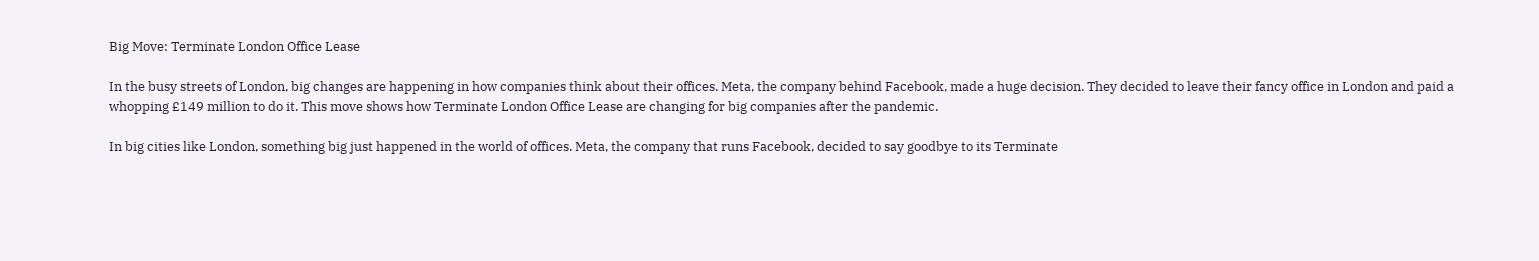Big Move: Terminate London Office Lease

In the busy streets of London, big changes are happening in how companies think about their offices. Meta, the company behind Facebook, made a huge decision. They decided to leave their fancy office in London and paid a whopping £149 million to do it. This move shows how Terminate London Office Lease are changing for big companies after the pandemic.

In big cities like London, something big just happened in the world of offices. Meta, the company that runs Facebook, decided to say goodbye to its Terminate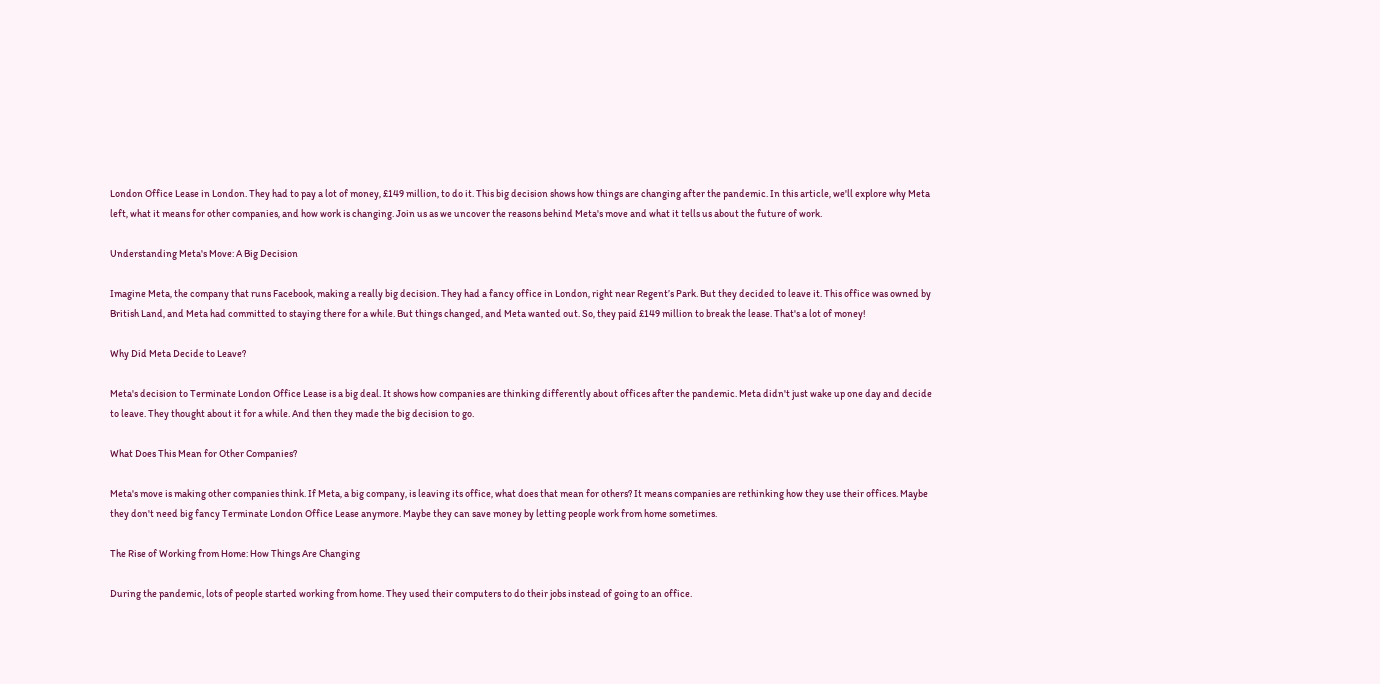London Office Lease in London. They had to pay a lot of money, £149 million, to do it. This big decision shows how things are changing after the pandemic. In this article, we'll explore why Meta left, what it means for other companies, and how work is changing. Join us as we uncover the reasons behind Meta's move and what it tells us about the future of work.

Understanding Meta's Move: A Big Decision

Imagine Meta, the company that runs Facebook, making a really big decision. They had a fancy office in London, right near Regent’s Park. But they decided to leave it. This office was owned by British Land, and Meta had committed to staying there for a while. But things changed, and Meta wanted out. So, they paid £149 million to break the lease. That's a lot of money!

Why Did Meta Decide to Leave?

Meta's decision to Terminate London Office Lease is a big deal. It shows how companies are thinking differently about offices after the pandemic. Meta didn't just wake up one day and decide to leave. They thought about it for a while. And then they made the big decision to go.

What Does This Mean for Other Companies?

Meta's move is making other companies think. If Meta, a big company, is leaving its office, what does that mean for others? It means companies are rethinking how they use their offices. Maybe they don't need big fancy Terminate London Office Lease anymore. Maybe they can save money by letting people work from home sometimes.

The Rise of Working from Home: How Things Are Changing

During the pandemic, lots of people started working from home. They used their computers to do their jobs instead of going to an office.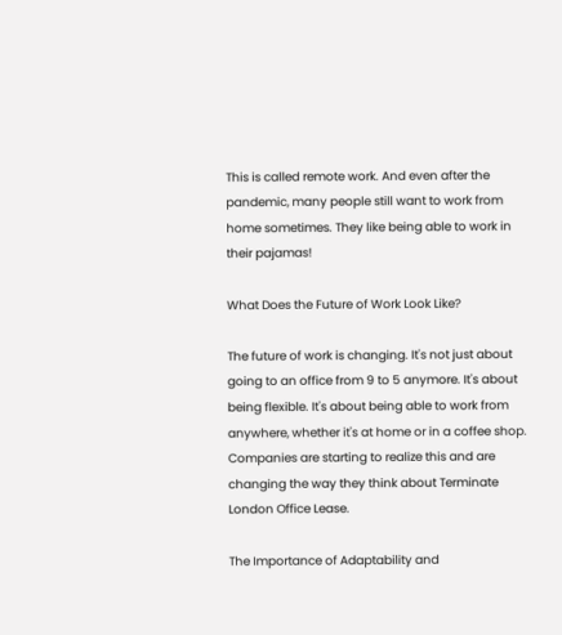This is called remote work. And even after the pandemic, many people still want to work from home sometimes. They like being able to work in their pajamas!

What Does the Future of Work Look Like?

The future of work is changing. It's not just about going to an office from 9 to 5 anymore. It's about being flexible. It's about being able to work from anywhere, whether it's at home or in a coffee shop. Companies are starting to realize this and are changing the way they think about Terminate London Office Lease.

The Importance of Adaptability and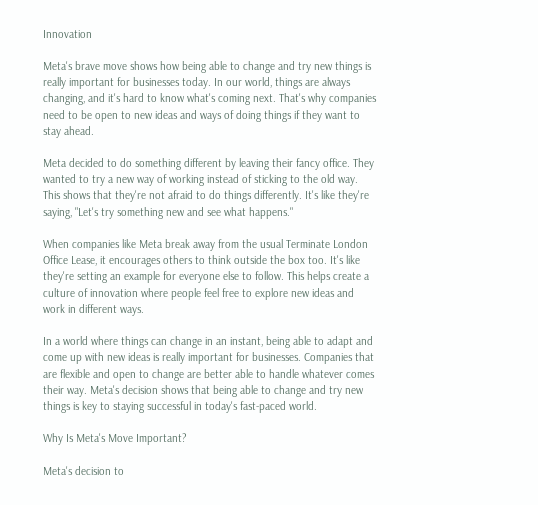Innovation

Meta's brave move shows how being able to change and try new things is really important for businesses today. In our world, things are always changing, and it's hard to know what's coming next. That's why companies need to be open to new ideas and ways of doing things if they want to stay ahead.

Meta decided to do something different by leaving their fancy office. They wanted to try a new way of working instead of sticking to the old way. This shows that they're not afraid to do things differently. It's like they're saying, "Let's try something new and see what happens."

When companies like Meta break away from the usual Terminate London Office Lease, it encourages others to think outside the box too. It's like they're setting an example for everyone else to follow. This helps create a culture of innovation where people feel free to explore new ideas and work in different ways.

In a world where things can change in an instant, being able to adapt and come up with new ideas is really important for businesses. Companies that are flexible and open to change are better able to handle whatever comes their way. Meta's decision shows that being able to change and try new things is key to staying successful in today's fast-paced world.

Why Is Meta's Move Important?

Meta's decision to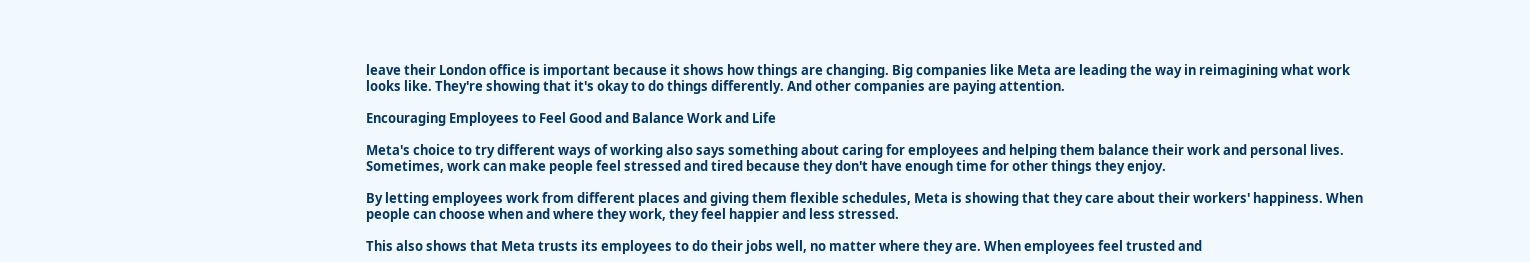leave their London office is important because it shows how things are changing. Big companies like Meta are leading the way in reimagining what work looks like. They're showing that it's okay to do things differently. And other companies are paying attention.

Encouraging Employees to Feel Good and Balance Work and Life

Meta's choice to try different ways of working also says something about caring for employees and helping them balance their work and personal lives. Sometimes, work can make people feel stressed and tired because they don't have enough time for other things they enjoy.

By letting employees work from different places and giving them flexible schedules, Meta is showing that they care about their workers' happiness. When people can choose when and where they work, they feel happier and less stressed.

This also shows that Meta trusts its employees to do their jobs well, no matter where they are. When employees feel trusted and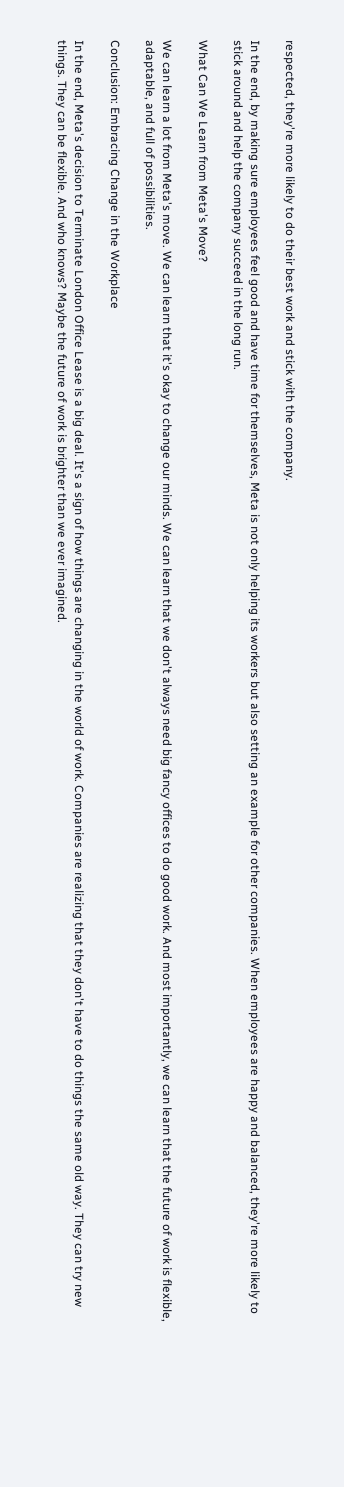respected, they're more likely to do their best work and stick with the company.

In the end, by making sure employees feel good and have time for themselves, Meta is not only helping its workers but also setting an example for other companies. When employees are happy and balanced, they're more likely to stick around and help the company succeed in the long run.

What Can We Learn from Meta's Move?

We can learn a lot from Meta's move. We can learn that it's okay to change our minds. We can learn that we don't always need big fancy offices to do good work. And most importantly, we can learn that the future of work is flexible, adaptable, and full of possibilities.

Conclusion: Embracing Change in the Workplace

In the end, Meta's decision to Terminate London Office Lease is a big deal. It's a sign of how things are changing in the world of work. Companies are realizing that they don't have to do things the same old way. They can try new things. They can be flexible. And who knows? Maybe the future of work is brighter than we ever imagined.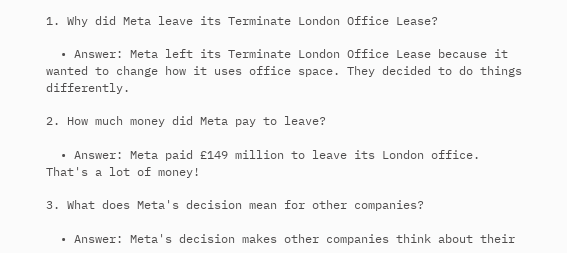1. Why did Meta leave its Terminate London Office Lease?

  • Answer: Meta left its Terminate London Office Lease because it wanted to change how it uses office space. They decided to do things differently.

2. How much money did Meta pay to leave?

  • Answer: Meta paid £149 million to leave its London office. That's a lot of money!

3. What does Meta's decision mean for other companies?

  • Answer: Meta's decision makes other companies think about their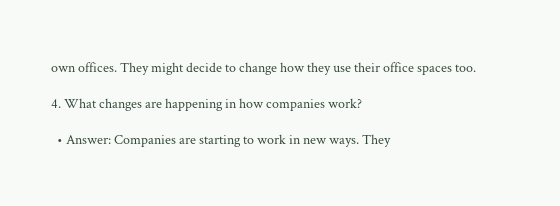own offices. They might decide to change how they use their office spaces too.

4. What changes are happening in how companies work?

  • Answer: Companies are starting to work in new ways. They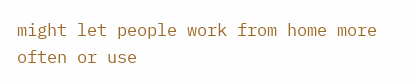might let people work from home more often or use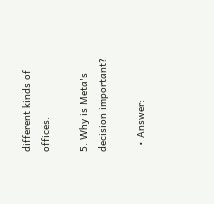different kinds of offices.

5. Why is Meta's decision important?

  • Answer: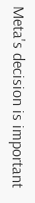Meta's decision is important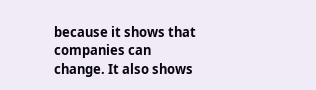because it shows that companies can change. It also shows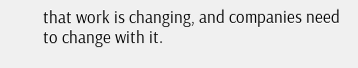that work is changing, and companies need to change with it.